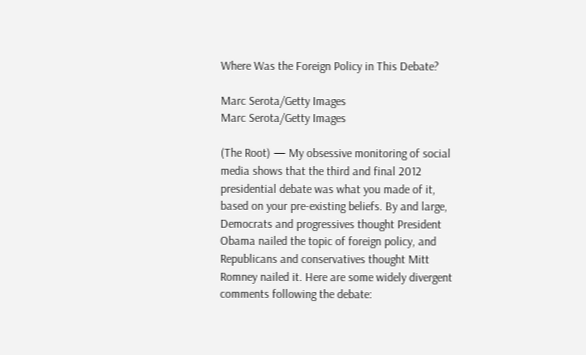Where Was the Foreign Policy in This Debate?

Marc Serota/Getty Images
Marc Serota/Getty Images

(The Root) — My obsessive monitoring of social media shows that the third and final 2012 presidential debate was what you made of it, based on your pre-existing beliefs. By and large, Democrats and progressives thought President Obama nailed the topic of foreign policy, and Republicans and conservatives thought Mitt Romney nailed it. Here are some widely divergent comments following the debate: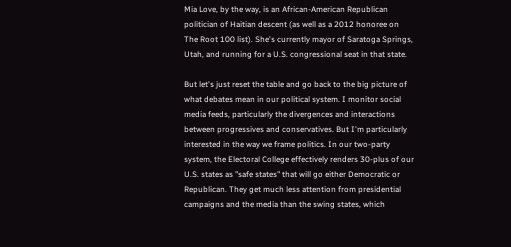Mia Love, by the way, is an African-American Republican politician of Haitian descent (as well as a 2012 honoree on The Root 100 list). She's currently mayor of Saratoga Springs, Utah, and running for a U.S. congressional seat in that state.

But let's just reset the table and go back to the big picture of what debates mean in our political system. I monitor social media feeds, particularly the divergences and interactions between progressives and conservatives. But I'm particularly interested in the way we frame politics. In our two-party system, the Electoral College effectively renders 30-plus of our U.S. states as "safe states" that will go either Democratic or Republican. They get much less attention from presidential campaigns and the media than the swing states, which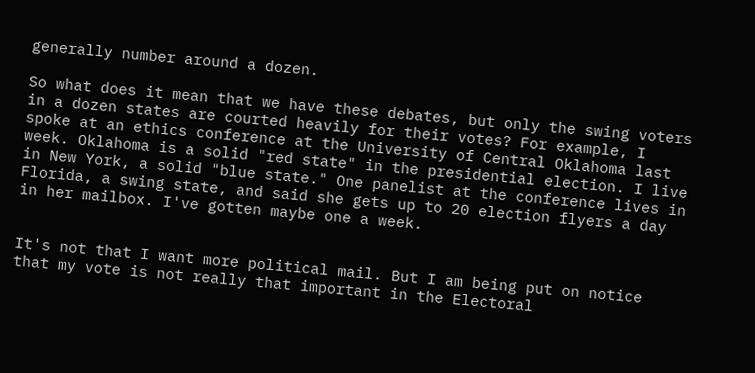generally number around a dozen.

So what does it mean that we have these debates, but only the swing voters in a dozen states are courted heavily for their votes? For example, I spoke at an ethics conference at the University of Central Oklahoma last week. Oklahoma is a solid "red state" in the presidential election. I live in New York, a solid "blue state." One panelist at the conference lives in Florida, a swing state, and said she gets up to 20 election flyers a day in her mailbox. I've gotten maybe one a week.


It's not that I want more political mail. But I am being put on notice that my vote is not really that important in the Electoral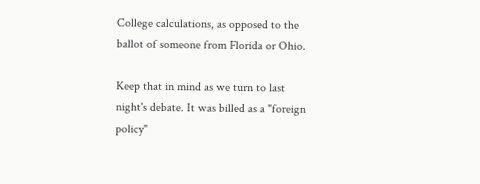College calculations, as opposed to the ballot of someone from Florida or Ohio.

Keep that in mind as we turn to last night's debate. It was billed as a "foreign policy"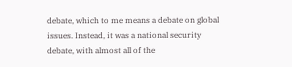debate, which to me means a debate on global issues. Instead, it was a national security debate, with almost all of the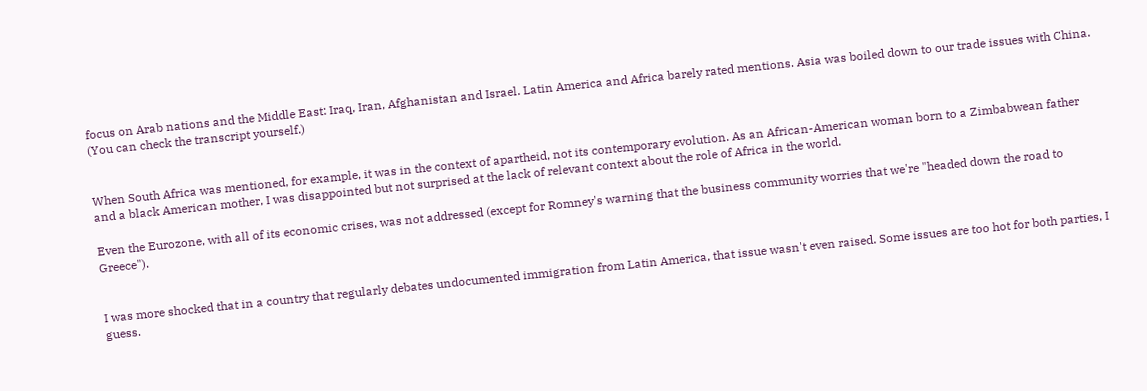focus on Arab nations and the Middle East: Iraq, Iran, Afghanistan and Israel. Latin America and Africa barely rated mentions. Asia was boiled down to our trade issues with China. (You can check the transcript yourself.)


When South Africa was mentioned, for example, it was in the context of apartheid, not its contemporary evolution. As an African-American woman born to a Zimbabwean father and a black American mother, I was disappointed but not surprised at the lack of relevant context about the role of Africa in the world.

Even the Eurozone, with all of its economic crises, was not addressed (except for Romney's warning that the business community worries that we're "headed down the road to Greece").


I was more shocked that in a country that regularly debates undocumented immigration from Latin America, that issue wasn't even raised. Some issues are too hot for both parties, I guess.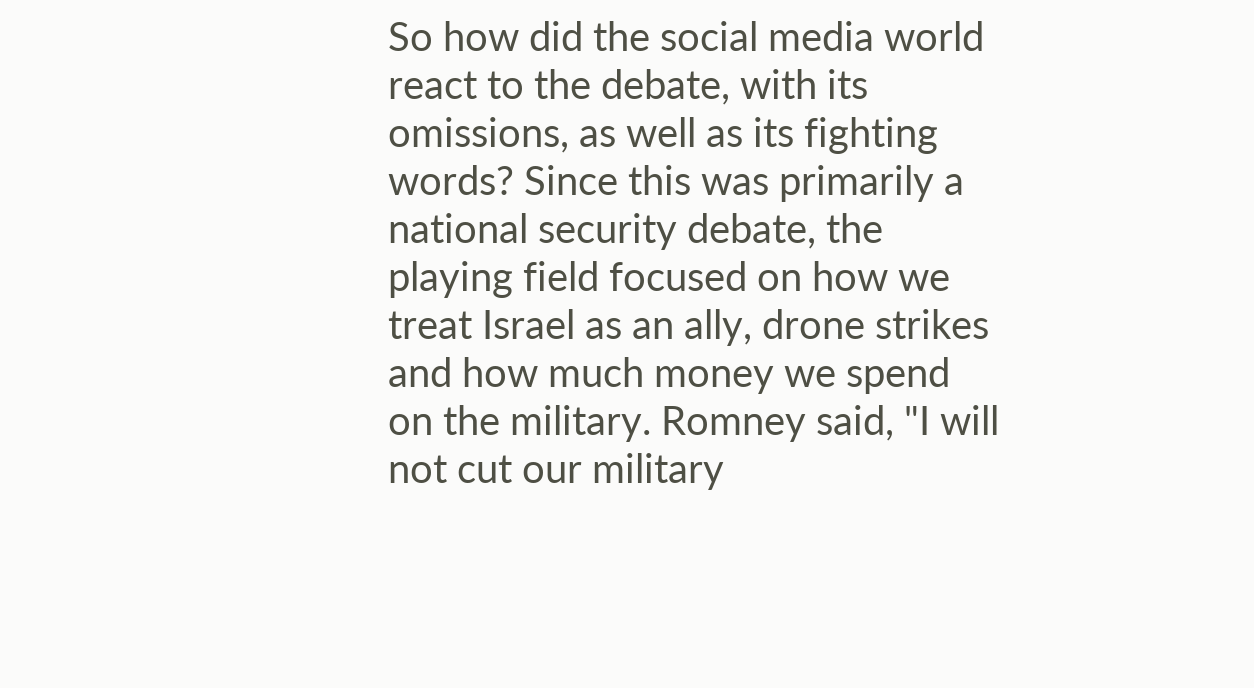So how did the social media world react to the debate, with its omissions, as well as its fighting words? Since this was primarily a national security debate, the playing field focused on how we treat Israel as an ally, drone strikes and how much money we spend on the military. Romney said, "I will not cut our military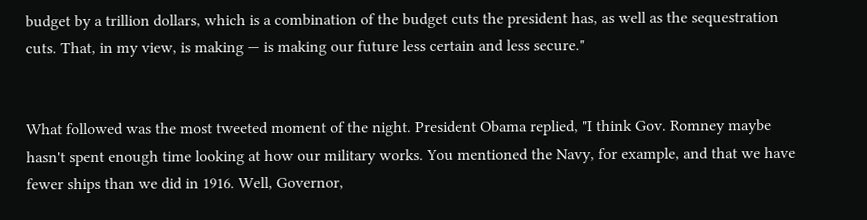budget by a trillion dollars, which is a combination of the budget cuts the president has, as well as the sequestration cuts. That, in my view, is making — is making our future less certain and less secure."


What followed was the most tweeted moment of the night. President Obama replied, "I think Gov. Romney maybe hasn't spent enough time looking at how our military works. You mentioned the Navy, for example, and that we have fewer ships than we did in 1916. Well, Governor,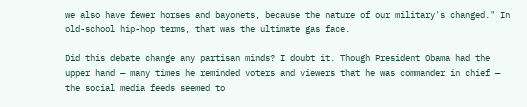we also have fewer horses and bayonets, because the nature of our military's changed." In old-school hip-hop terms, that was the ultimate gas face.

Did this debate change any partisan minds? I doubt it. Though President Obama had the upper hand — many times he reminded voters and viewers that he was commander in chief — the social media feeds seemed to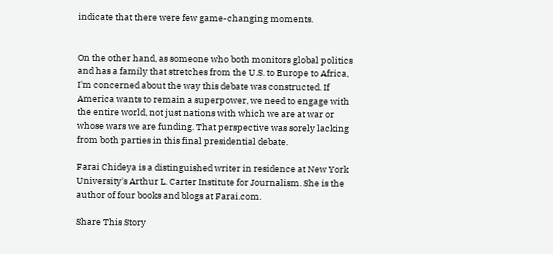indicate that there were few game-changing moments.


On the other hand, as someone who both monitors global politics and has a family that stretches from the U.S. to Europe to Africa, I'm concerned about the way this debate was constructed. If America wants to remain a superpower, we need to engage with the entire world, not just nations with which we are at war or whose wars we are funding. That perspective was sorely lacking from both parties in this final presidential debate.

Farai Chideya is a distinguished writer in residence at New York University's Arthur L. Carter Institute for Journalism. She is the author of four books and blogs at Farai.com.

Share This Story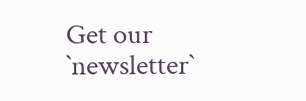Get our `newsletter`